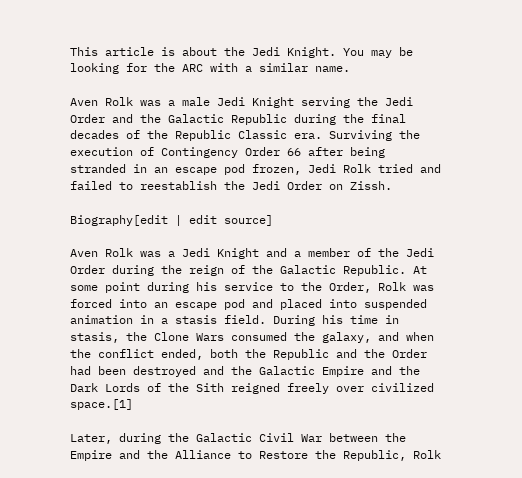This article is about the Jedi Knight. You may be looking for the ARC with a similar name.

Aven Rolk was a male Jedi Knight serving the Jedi Order and the Galactic Republic during the final decades of the Republic Classic era. Surviving the execution of Contingency Order 66 after being stranded in an escape pod frozen, Jedi Rolk tried and failed to reestablish the Jedi Order on Zissh.

Biography[edit | edit source]

Aven Rolk was a Jedi Knight and a member of the Jedi Order during the reign of the Galactic Republic. At some point during his service to the Order, Rolk was forced into an escape pod and placed into suspended animation in a stasis field. During his time in stasis, the Clone Wars consumed the galaxy, and when the conflict ended, both the Republic and the Order had been destroyed and the Galactic Empire and the Dark Lords of the Sith reigned freely over civilized space.[1]

Later, during the Galactic Civil War between the Empire and the Alliance to Restore the Republic, Rolk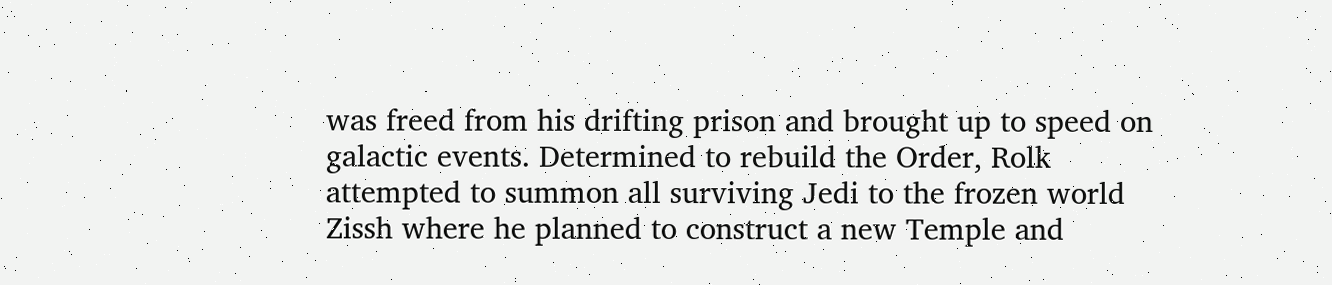was freed from his drifting prison and brought up to speed on galactic events. Determined to rebuild the Order, Rolk attempted to summon all surviving Jedi to the frozen world Zissh where he planned to construct a new Temple and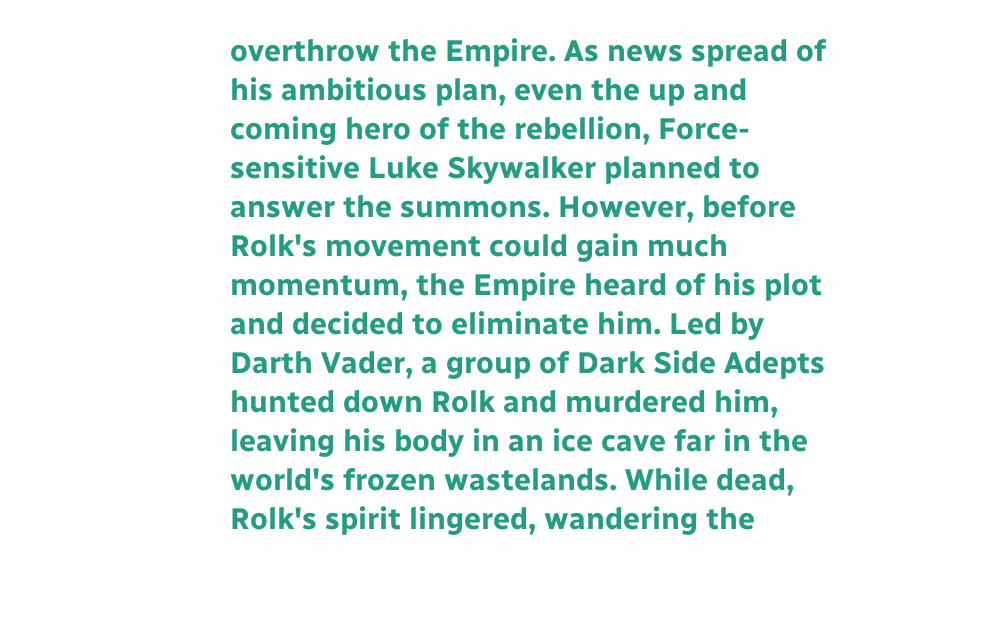overthrow the Empire. As news spread of his ambitious plan, even the up and coming hero of the rebellion, Force-sensitive Luke Skywalker planned to answer the summons. However, before Rolk's movement could gain much momentum, the Empire heard of his plot and decided to eliminate him. Led by Darth Vader, a group of Dark Side Adepts hunted down Rolk and murdered him, leaving his body in an ice cave far in the world's frozen wastelands. While dead, Rolk's spirit lingered, wandering the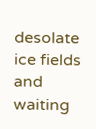desolate ice fields and waiting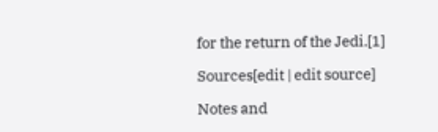for the return of the Jedi.[1]

Sources[edit | edit source]

Notes and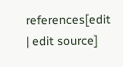references[edit | edit source]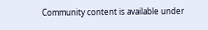Community content is available under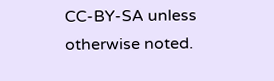CC-BY-SA unless otherwise noted.